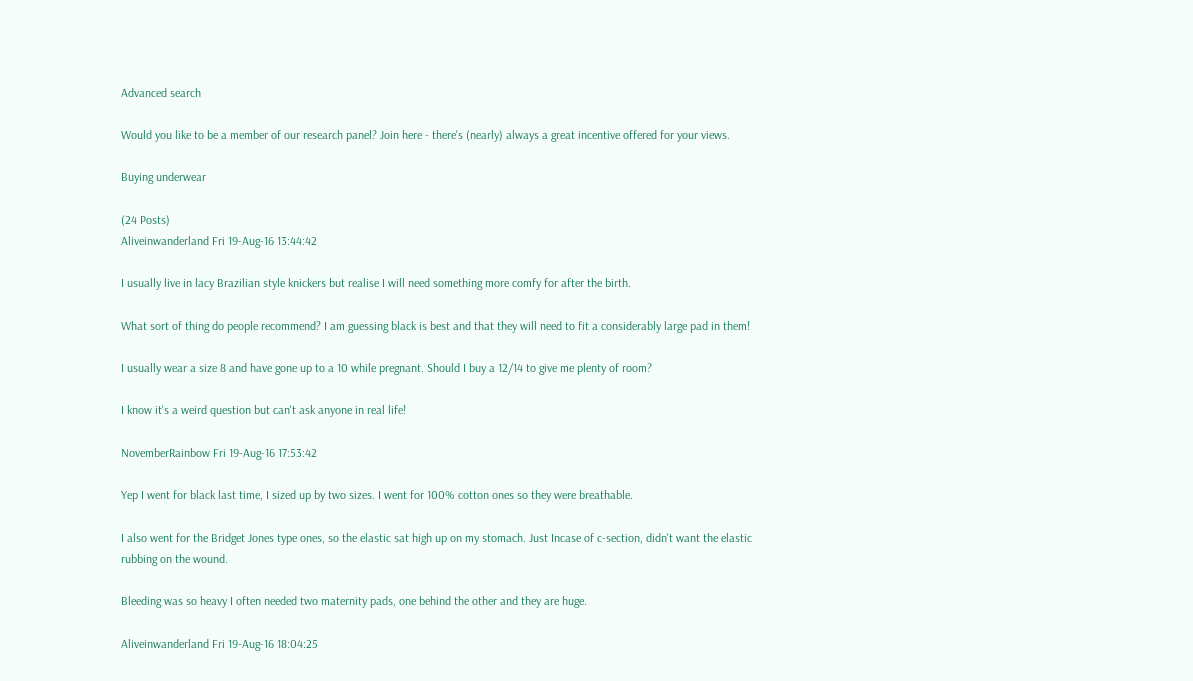Advanced search

Would you like to be a member of our research panel? Join here - there's (nearly) always a great incentive offered for your views.

Buying underwear

(24 Posts)
Aliveinwanderland Fri 19-Aug-16 13:44:42

I usually live in lacy Brazilian style knickers but realise I will need something more comfy for after the birth.

What sort of thing do people recommend? I am guessing black is best and that they will need to fit a considerably large pad in them!

I usually wear a size 8 and have gone up to a 10 while pregnant. Should I buy a 12/14 to give me plenty of room?

I know it's a weird question but can't ask anyone in real life!

NovemberRainbow Fri 19-Aug-16 17:53:42

Yep I went for black last time, I sized up by two sizes. I went for 100% cotton ones so they were breathable.

I also went for the Bridget Jones type ones, so the elastic sat high up on my stomach. Just Incase of c-section, didn't want the elastic rubbing on the wound.

Bleeding was so heavy I often needed two maternity pads, one behind the other and they are huge.

Aliveinwanderland Fri 19-Aug-16 18:04:25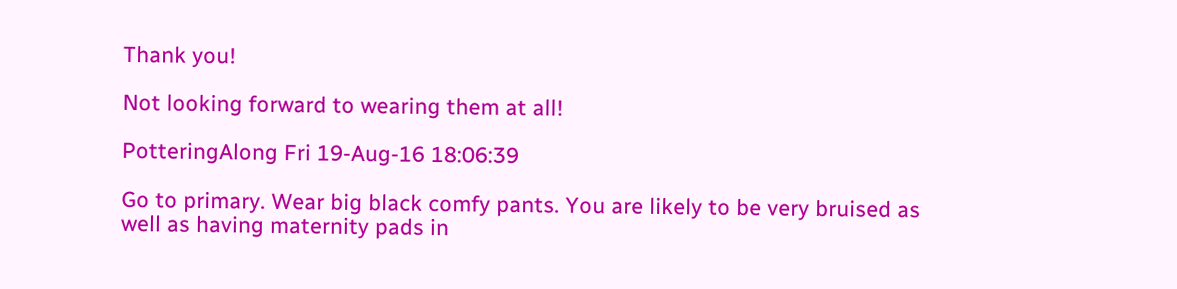Thank you!

Not looking forward to wearing them at all!

PotteringAlong Fri 19-Aug-16 18:06:39

Go to primary. Wear big black comfy pants. You are likely to be very bruised as well as having maternity pads in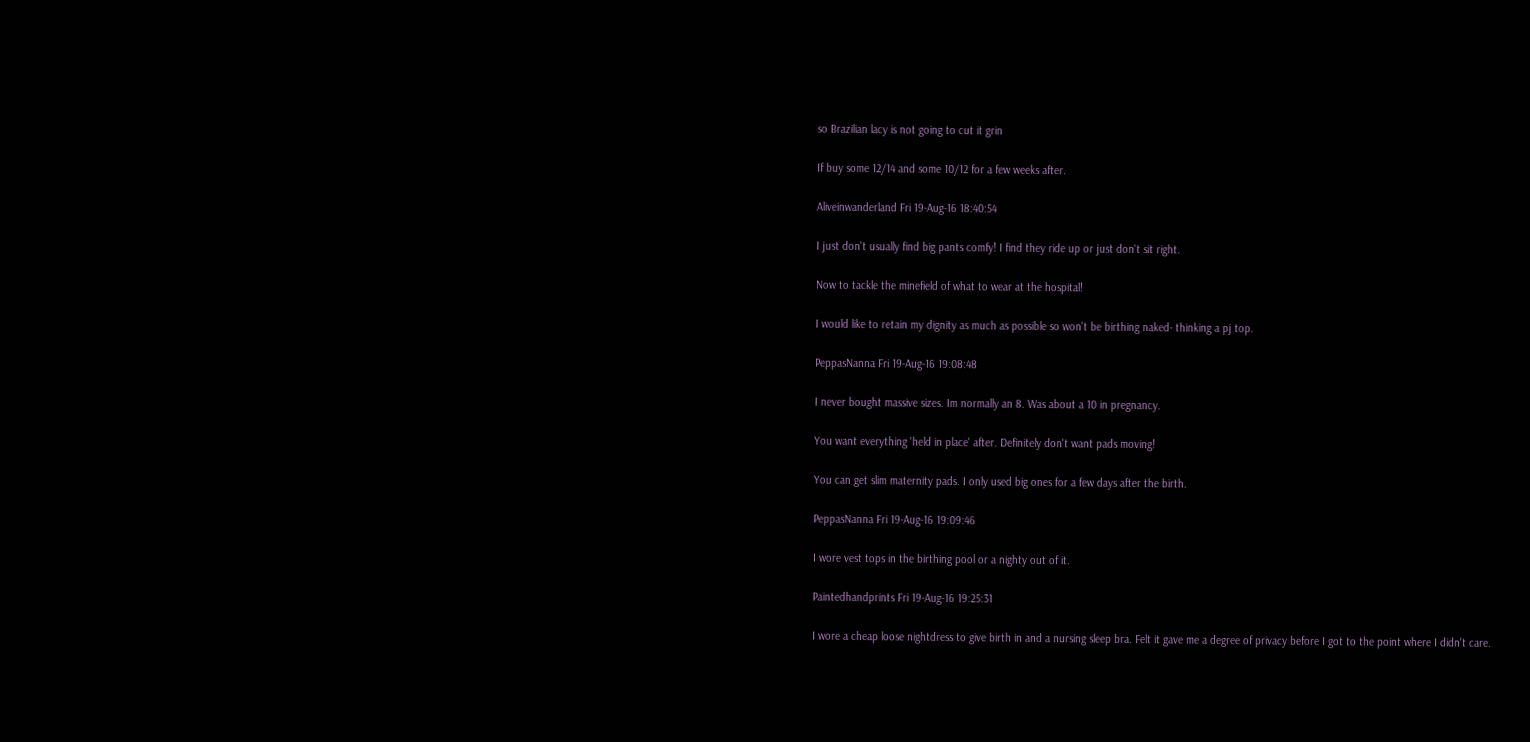so Brazilian lacy is not going to cut it grin

If buy some 12/14 and some 10/12 for a few weeks after.

Aliveinwanderland Fri 19-Aug-16 18:40:54

I just don't usually find big pants comfy! I find they ride up or just don't sit right.

Now to tackle the minefield of what to wear at the hospital!

I would like to retain my dignity as much as possible so won't be birthing naked- thinking a pj top.

PeppasNanna Fri 19-Aug-16 19:08:48

I never bought massive sizes. Im normally an 8. Was about a 10 in pregnancy.

You want everything 'held in place' after. Definitely don't want pads moving!

You can get slim maternity pads. I only used big ones for a few days after the birth.

PeppasNanna Fri 19-Aug-16 19:09:46

I wore vest tops in the birthing pool or a nighty out of it.

Paintedhandprints Fri 19-Aug-16 19:25:31

I wore a cheap loose nightdress to give birth in and a nursing sleep bra. Felt it gave me a degree of privacy before I got to the point where I didn't care.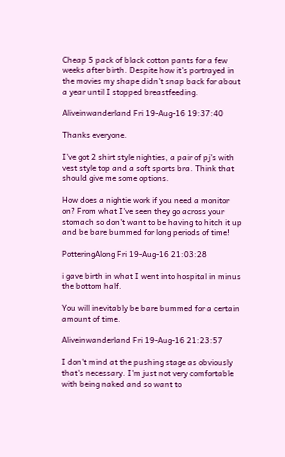Cheap 5 pack of black cotton pants for a few weeks after birth. Despite how it's portrayed in the movies my shape didn't snap back for about a year until I stopped breastfeeding.

Aliveinwanderland Fri 19-Aug-16 19:37:40

Thanks everyone.

I've got 2 shirt style nighties, a pair of pj's with vest style top and a soft sports bra. Think that should give me some options.

How does a nightie work if you need a monitor on? From what I've seen they go across your stomach so don't want to be having to hitch it up and be bare bummed for long periods of time!

PotteringAlong Fri 19-Aug-16 21:03:28

i gave birth in what I went into hospital in minus the bottom half.

You will inevitably be bare bummed for a certain amount of time.

Aliveinwanderland Fri 19-Aug-16 21:23:57

I don't mind at the pushing stage as obviously that's necessary. I'm just not very comfortable with being naked and so want to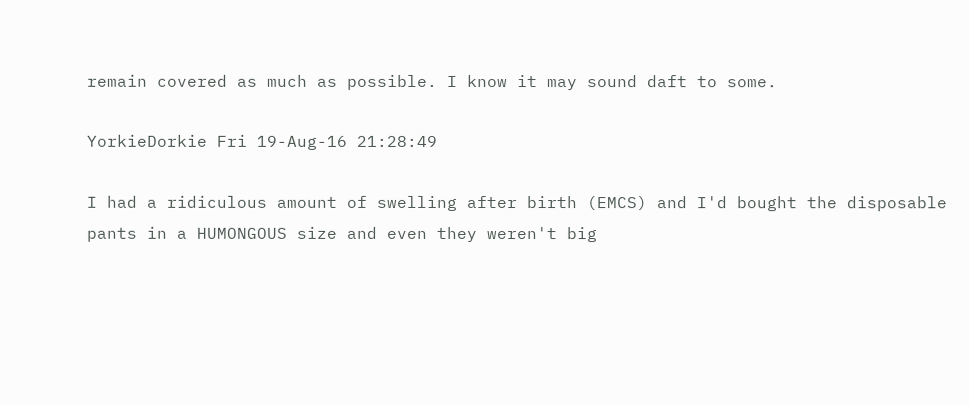remain covered as much as possible. I know it may sound daft to some.

YorkieDorkie Fri 19-Aug-16 21:28:49

I had a ridiculous amount of swelling after birth (EMCS) and I'd bought the disposable pants in a HUMONGOUS size and even they weren't big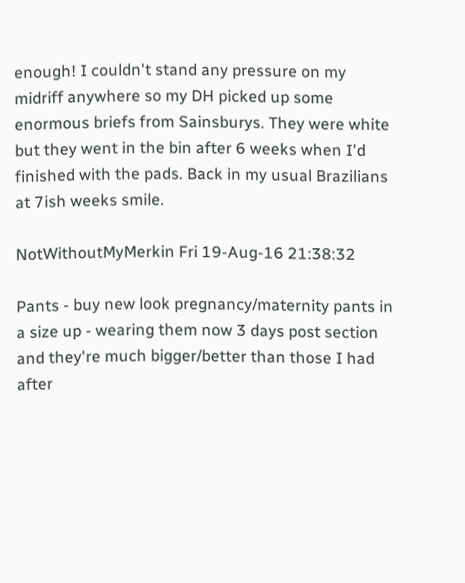enough! I couldn't stand any pressure on my midriff anywhere so my DH picked up some enormous briefs from Sainsburys. They were white but they went in the bin after 6 weeks when I'd finished with the pads. Back in my usual Brazilians at 7ish weeks smile.

NotWithoutMyMerkin Fri 19-Aug-16 21:38:32

Pants - buy new look pregnancy/maternity pants in a size up - wearing them now 3 days post section and they're much bigger/better than those I had after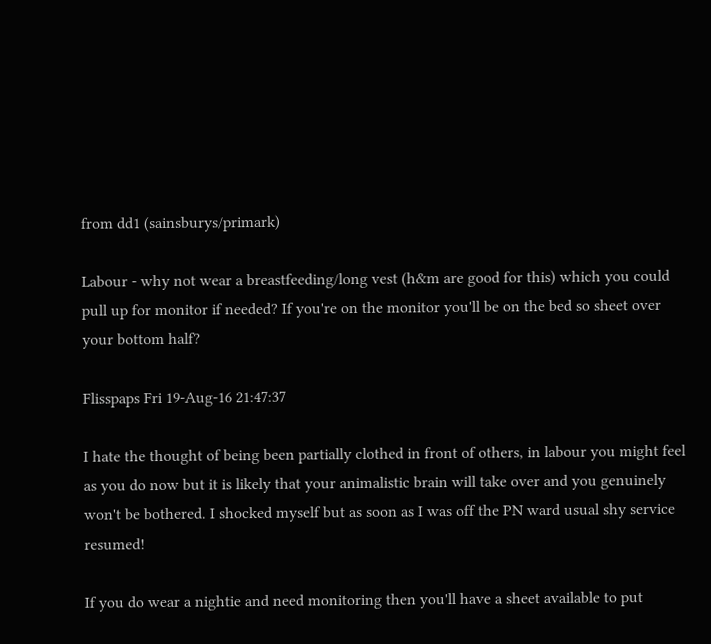from dd1 (sainsburys/primark)

Labour - why not wear a breastfeeding/long vest (h&m are good for this) which you could pull up for monitor if needed? If you're on the monitor you'll be on the bed so sheet over your bottom half?

Flisspaps Fri 19-Aug-16 21:47:37

I hate the thought of being been partially clothed in front of others, in labour you might feel as you do now but it is likely that your animalistic brain will take over and you genuinely won't be bothered. I shocked myself but as soon as I was off the PN ward usual shy service resumed!

If you do wear a nightie and need monitoring then you'll have a sheet available to put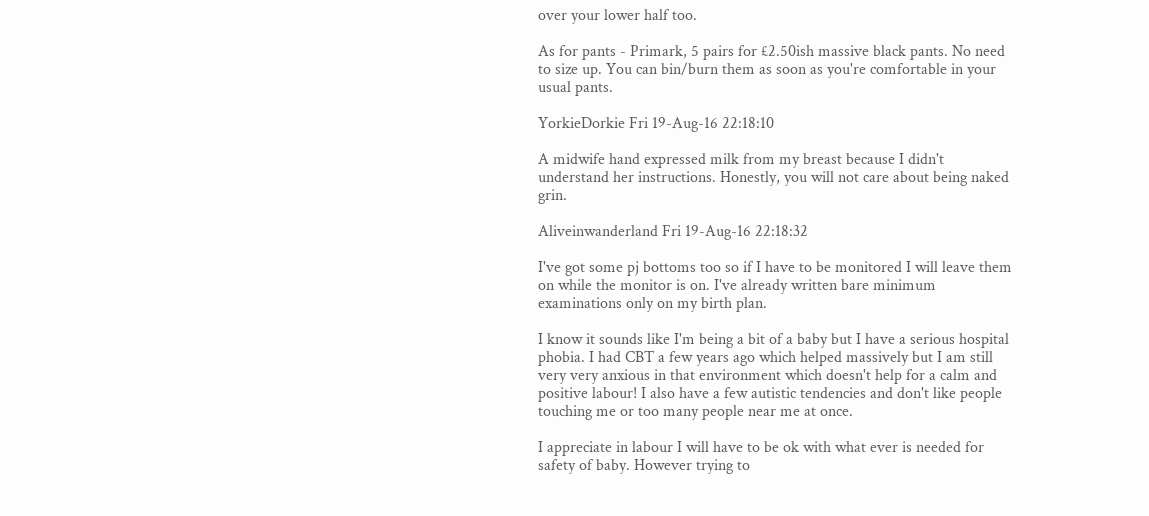over your lower half too.

As for pants - Primark, 5 pairs for £2.50ish massive black pants. No need to size up. You can bin/burn them as soon as you're comfortable in your usual pants.

YorkieDorkie Fri 19-Aug-16 22:18:10

A midwife hand expressed milk from my breast because I didn't understand her instructions. Honestly, you will not care about being naked grin.

Aliveinwanderland Fri 19-Aug-16 22:18:32

I've got some pj bottoms too so if I have to be monitored I will leave them on while the monitor is on. I've already written bare minimum examinations only on my birth plan.

I know it sounds like I'm being a bit of a baby but I have a serious hospital phobia. I had CBT a few years ago which helped massively but I am still very very anxious in that environment which doesn't help for a calm and positive labour! I also have a few autistic tendencies and don't like people touching me or too many people near me at once.

I appreciate in labour I will have to be ok with what ever is needed for safety of baby. However trying to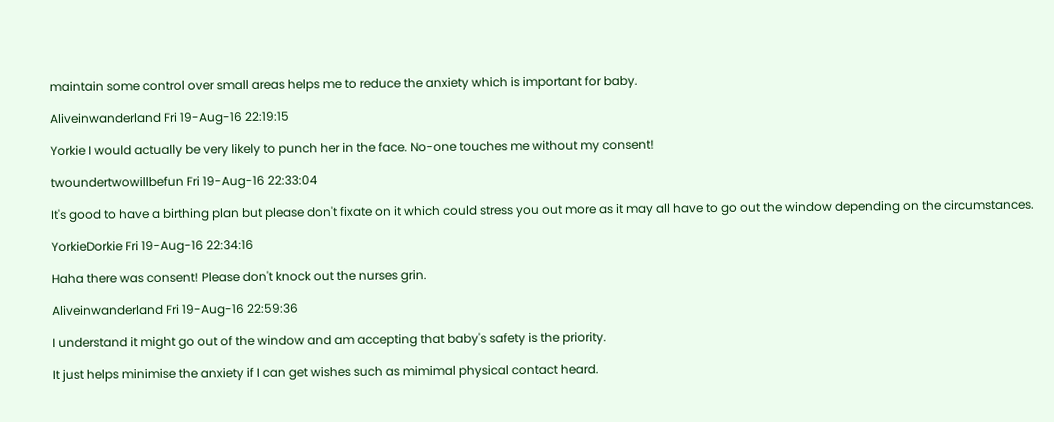maintain some control over small areas helps me to reduce the anxiety which is important for baby.

Aliveinwanderland Fri 19-Aug-16 22:19:15

Yorkie I would actually be very likely to punch her in the face. No-one touches me without my consent!

twoundertwowillbefun Fri 19-Aug-16 22:33:04

It's good to have a birthing plan but please don't fixate on it which could stress you out more as it may all have to go out the window depending on the circumstances.

YorkieDorkie Fri 19-Aug-16 22:34:16

Haha there was consent! Please don't knock out the nurses grin.

Aliveinwanderland Fri 19-Aug-16 22:59:36

I understand it might go out of the window and am accepting that baby's safety is the priority.

It just helps minimise the anxiety if I can get wishes such as mimimal physical contact heard.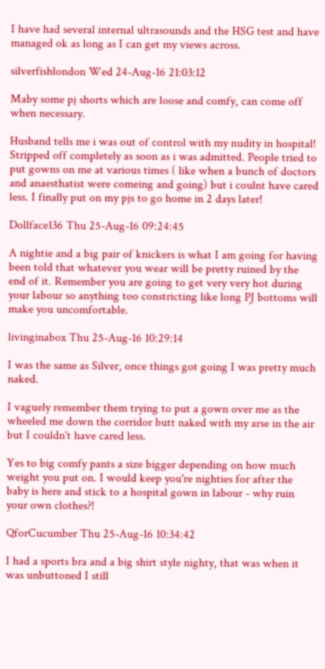I have had several internal ultrasounds and the HSG test and have managed ok as long as I can get my views across.

silverfishlondon Wed 24-Aug-16 21:03:12

Maby some pj shorts which are loose and comfy, can come off when necessary.

Husband tells me i was out of control with my nudity in hospital! Stripped off completely as soon as i was admitted. People tried to put gowns on me at various times ( like when a bunch of doctors and anaesthatist were comeing and going) but i coulnt have cared less. I finally put on my pjs to go home in 2 days later!

Dollface136 Thu 25-Aug-16 09:24:45

A nightie and a big pair of knickers is what I am going for having been told that whatever you wear will be pretty ruined by the end of it. Remember you are going to get very very hot during your labour so anything too constricting like long PJ bottoms will make you uncomfortable.

livinginabox Thu 25-Aug-16 10:29:14

I was the same as Silver, once things got going I was pretty much naked.

I vaguely remember them trying to put a gown over me as the wheeled me down the corridor butt naked with my arse in the air but I couldn't have cared less.

Yes to big comfy pants a size bigger depending on how much weight you put on. I would keep you're nighties for after the baby is here and stick to a hospital gown in labour - why ruin your own clothes?!

QforCucumber Thu 25-Aug-16 10:34:42

I had a sports bra and a big shirt style nighty, that was when it was unbuttoned I still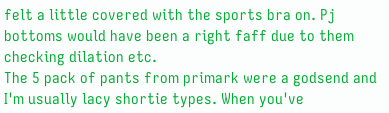felt a little covered with the sports bra on. Pj bottoms would have been a right faff due to them checking dilation etc.
The 5 pack of pants from primark were a godsend and I'm usually lacy shortie types. When you've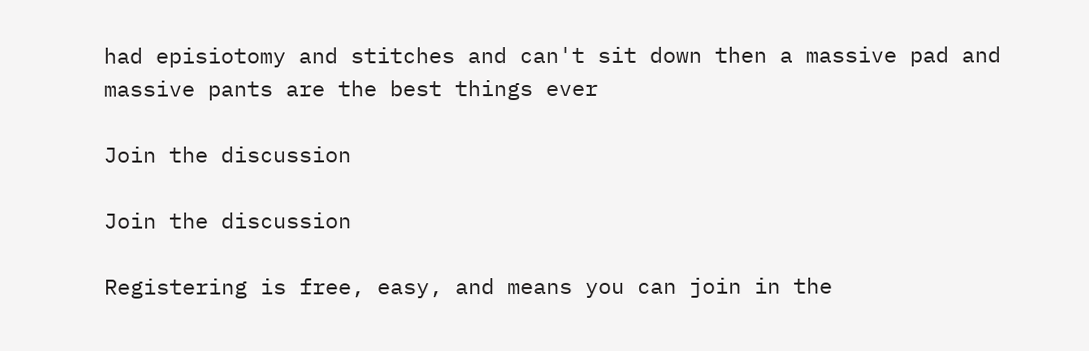had episiotomy and stitches and can't sit down then a massive pad and massive pants are the best things ever

Join the discussion

Join the discussion

Registering is free, easy, and means you can join in the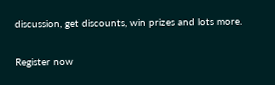discussion, get discounts, win prizes and lots more.

Register now